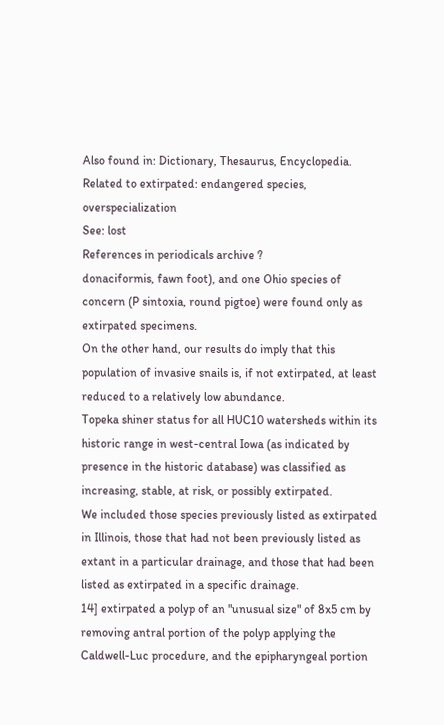Also found in: Dictionary, Thesaurus, Encyclopedia.
Related to extirpated: endangered species, overspecialization
See: lost
References in periodicals archive ?
donaciformis, fawn foot), and one Ohio species of concern (P sintoxia, round pigtoe) were found only as extirpated specimens.
On the other hand, our results do imply that this population of invasive snails is, if not extirpated, at least reduced to a relatively low abundance.
Topeka shiner status for all HUC10 watersheds within its historic range in west-central Iowa (as indicated by presence in the historic database) was classified as increasing, stable, at risk, or possibly extirpated.
We included those species previously listed as extirpated in Illinois, those that had not been previously listed as extant in a particular drainage, and those that had been listed as extirpated in a specific drainage.
14] extirpated a polyp of an "unusual size" of 8x5 cm by removing antral portion of the polyp applying the Caldwell-Luc procedure, and the epipharyngeal portion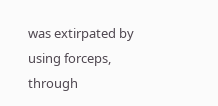was extirpated by using forceps, through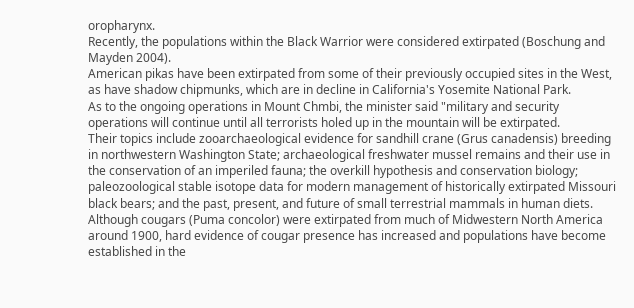oropharynx.
Recently, the populations within the Black Warrior were considered extirpated (Boschung and Mayden 2004).
American pikas have been extirpated from some of their previously occupied sites in the West, as have shadow chipmunks, which are in decline in California's Yosemite National Park.
As to the ongoing operations in Mount Chmbi, the minister said "military and security operations will continue until all terrorists holed up in the mountain will be extirpated.
Their topics include zooarchaeological evidence for sandhill crane (Grus canadensis) breeding in northwestern Washington State; archaeological freshwater mussel remains and their use in the conservation of an imperiled fauna; the overkill hypothesis and conservation biology; paleozoological stable isotope data for modern management of historically extirpated Missouri black bears; and the past, present, and future of small terrestrial mammals in human diets.
Although cougars (Puma concolor) were extirpated from much of Midwestern North America around 1900, hard evidence of cougar presence has increased and populations have become established in the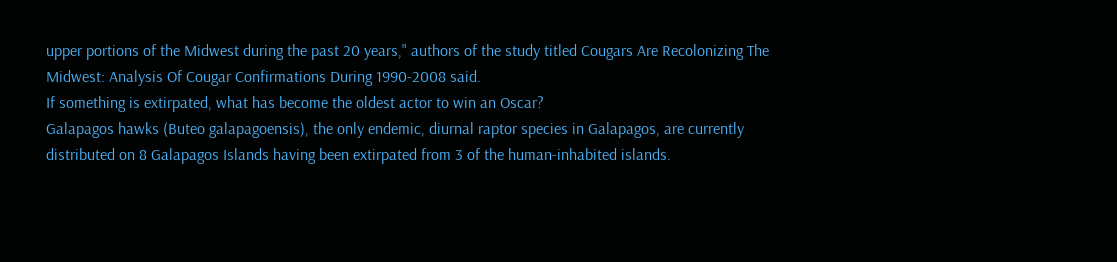upper portions of the Midwest during the past 20 years," authors of the study titled Cougars Are Recolonizing The Midwest: Analysis Of Cougar Confirmations During 1990-2008 said.
If something is extirpated, what has become the oldest actor to win an Oscar?
Galapagos hawks (Buteo galapagoensis), the only endemic, diurnal raptor species in Galapagos, are currently distributed on 8 Galapagos Islands having been extirpated from 3 of the human-inhabited islands.